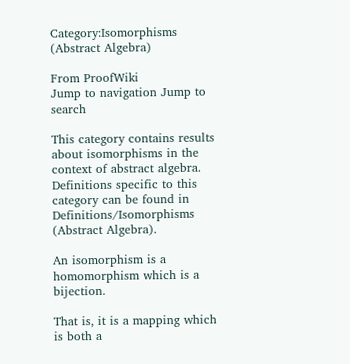Category:Isomorphisms (Abstract Algebra)

From ProofWiki
Jump to navigation Jump to search

This category contains results about isomorphisms in the context of abstract algebra.
Definitions specific to this category can be found in Definitions/Isomorphisms (Abstract Algebra).

An isomorphism is a homomorphism which is a bijection.

That is, it is a mapping which is both a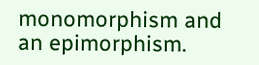monomorphism and an epimorphism.